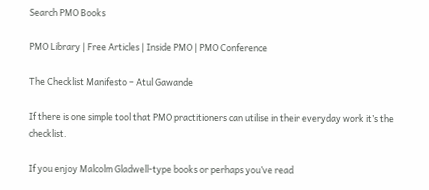Search PMO Books

PMO Library | Free Articles | Inside PMO | PMO Conference

The Checklist Manifesto – Atul Gawande

If there is one simple tool that PMO practitioners can utilise in their everyday work it’s the checklist.

If you enjoy Malcolm Gladwell-type books or perhaps you’ve read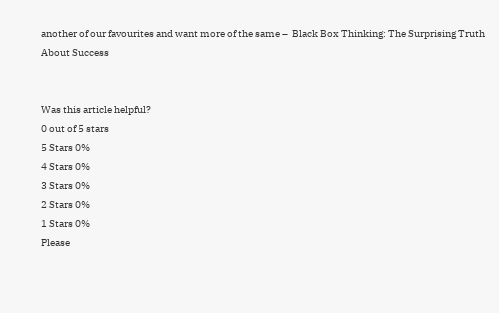another of our favourites and want more of the same –  Black Box Thinking: The Surprising Truth About Success


Was this article helpful?
0 out of 5 stars
5 Stars 0%
4 Stars 0%
3 Stars 0%
2 Stars 0%
1 Stars 0%
Please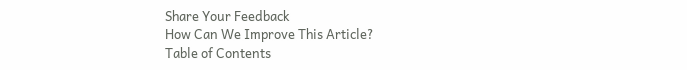Share Your Feedback
How Can We Improve This Article?
Table of Contents